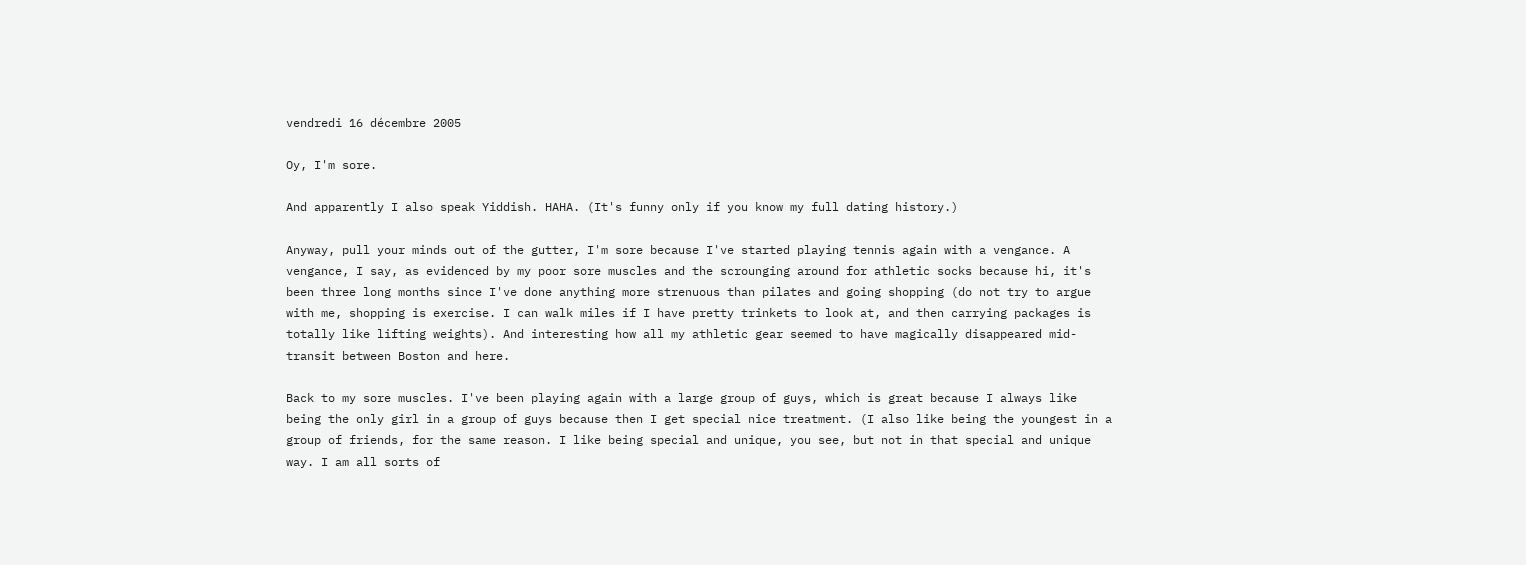vendredi 16 décembre 2005

Oy, I'm sore.

And apparently I also speak Yiddish. HAHA. (It's funny only if you know my full dating history.)

Anyway, pull your minds out of the gutter, I'm sore because I've started playing tennis again with a vengance. A vengance, I say, as evidenced by my poor sore muscles and the scrounging around for athletic socks because hi, it's been three long months since I've done anything more strenuous than pilates and going shopping (do not try to argue with me, shopping is exercise. I can walk miles if I have pretty trinkets to look at, and then carrying packages is totally like lifting weights). And interesting how all my athletic gear seemed to have magically disappeared mid-transit between Boston and here.

Back to my sore muscles. I've been playing again with a large group of guys, which is great because I always like being the only girl in a group of guys because then I get special nice treatment. (I also like being the youngest in a group of friends, for the same reason. I like being special and unique, you see, but not in that special and unique way. I am all sorts of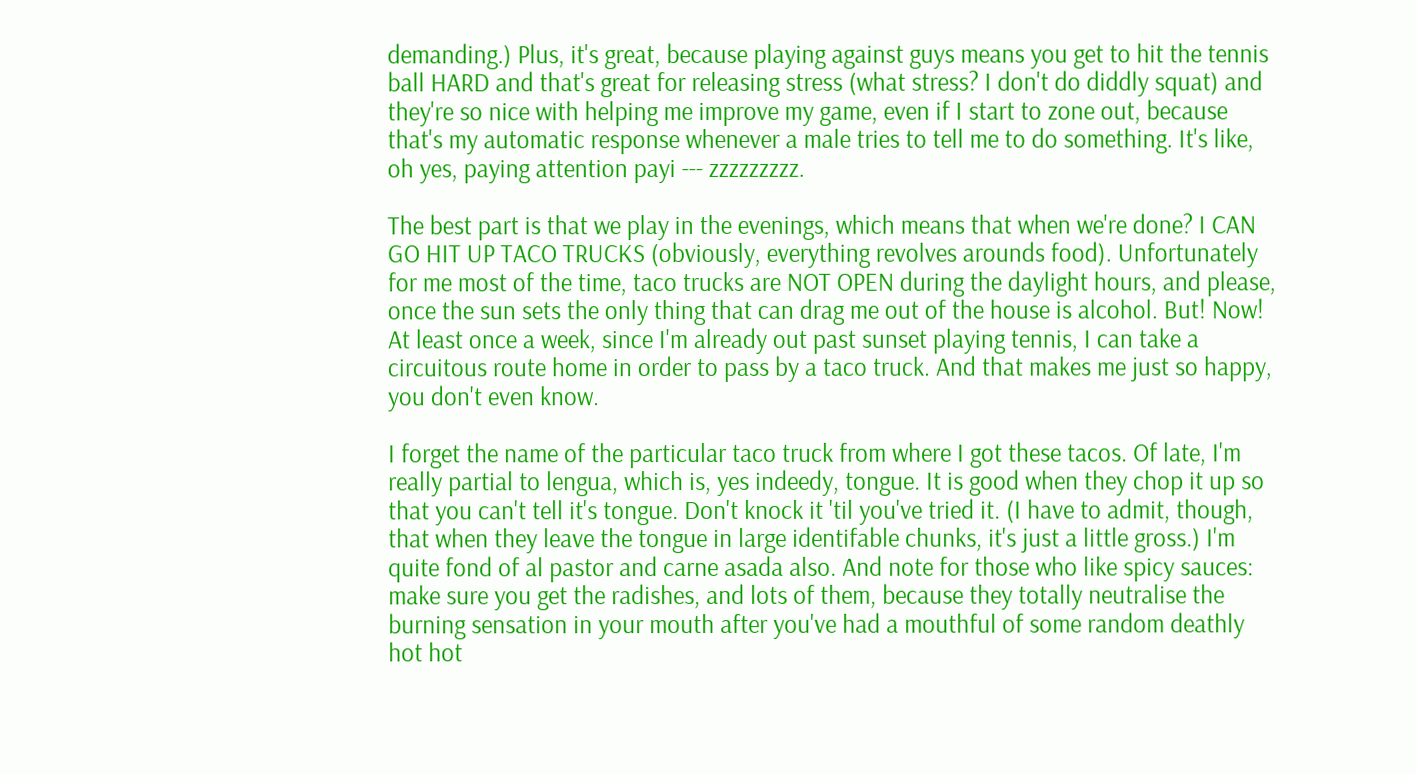demanding.) Plus, it's great, because playing against guys means you get to hit the tennis ball HARD and that's great for releasing stress (what stress? I don't do diddly squat) and they're so nice with helping me improve my game, even if I start to zone out, because that's my automatic response whenever a male tries to tell me to do something. It's like, oh yes, paying attention payi --- zzzzzzzzz.

The best part is that we play in the evenings, which means that when we're done? I CAN GO HIT UP TACO TRUCKS (obviously, everything revolves arounds food). Unfortunately for me most of the time, taco trucks are NOT OPEN during the daylight hours, and please, once the sun sets the only thing that can drag me out of the house is alcohol. But! Now! At least once a week, since I'm already out past sunset playing tennis, I can take a circuitous route home in order to pass by a taco truck. And that makes me just so happy, you don't even know.

I forget the name of the particular taco truck from where I got these tacos. Of late, I'm really partial to lengua, which is, yes indeedy, tongue. It is good when they chop it up so that you can't tell it's tongue. Don't knock it 'til you've tried it. (I have to admit, though, that when they leave the tongue in large identifable chunks, it's just a little gross.) I'm quite fond of al pastor and carne asada also. And note for those who like spicy sauces: make sure you get the radishes, and lots of them, because they totally neutralise the burning sensation in your mouth after you've had a mouthful of some random deathly hot hot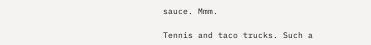sauce. Mmm.

Tennis and taco trucks. Such a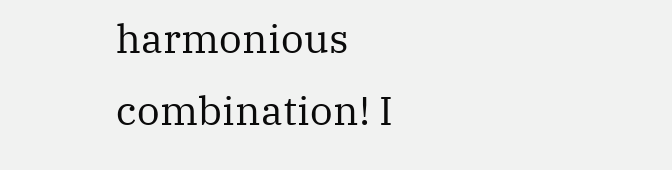harmonious combination! I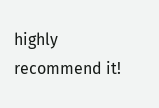highly recommend it!